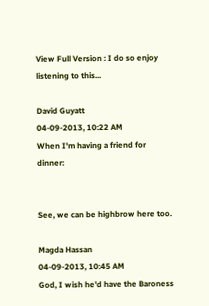View Full Version : I do so enjoy listening to this...

David Guyatt
04-09-2013, 10:22 AM
When I'm having a friend for dinner:


See, we can be highbrow here too.

Magda Hassan
04-09-2013, 10:45 AM
God, I wish he'd have the Baroness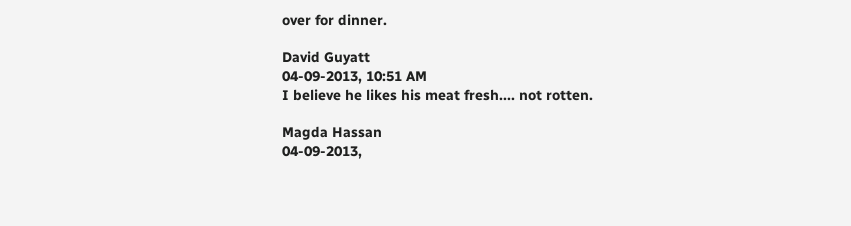over for dinner.

David Guyatt
04-09-2013, 10:51 AM
I believe he likes his meat fresh.... not rotten.

Magda Hassan
04-09-2013,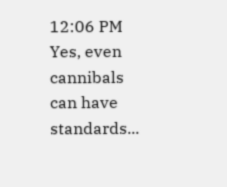12:06 PM
Yes, even cannibals can have standards...